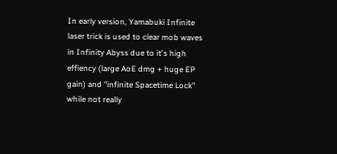In early version, Yamabuki Infinite laser trick is used to clear mob waves in Infinity Abyss due to it's high effiency (large AoE dmg + huge EP gain) and "infinite Spacetime Lock" while not really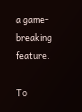a game-breaking feature.

To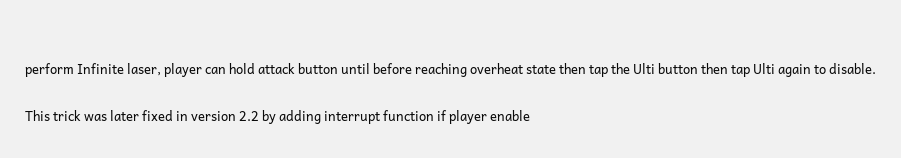perform Infinite laser, player can hold attack button until before reaching overheat state then tap the Ulti button then tap Ulti again to disable.

This trick was later fixed in version 2.2 by adding interrupt function if player enable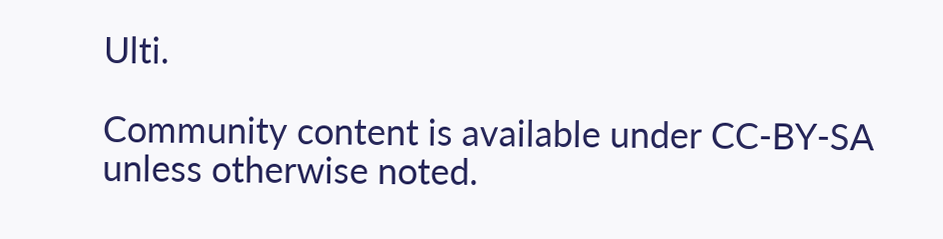Ulti.

Community content is available under CC-BY-SA unless otherwise noted.